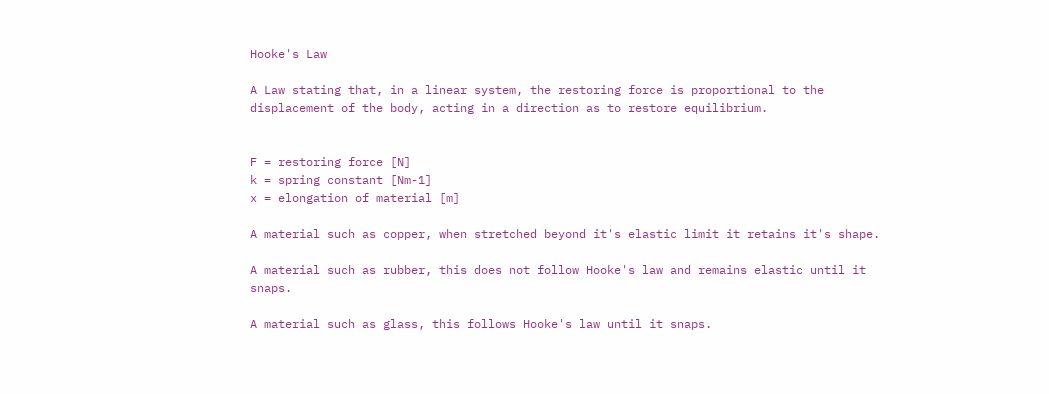Hooke's Law

A Law stating that, in a linear system, the restoring force is proportional to the displacement of the body, acting in a direction as to restore equilibrium.


F = restoring force [N]
k = spring constant [Nm-1]
x = elongation of material [m]

A material such as copper, when stretched beyond it's elastic limit it retains it's shape.

A material such as rubber, this does not follow Hooke's law and remains elastic until it snaps.

A material such as glass, this follows Hooke's law until it snaps.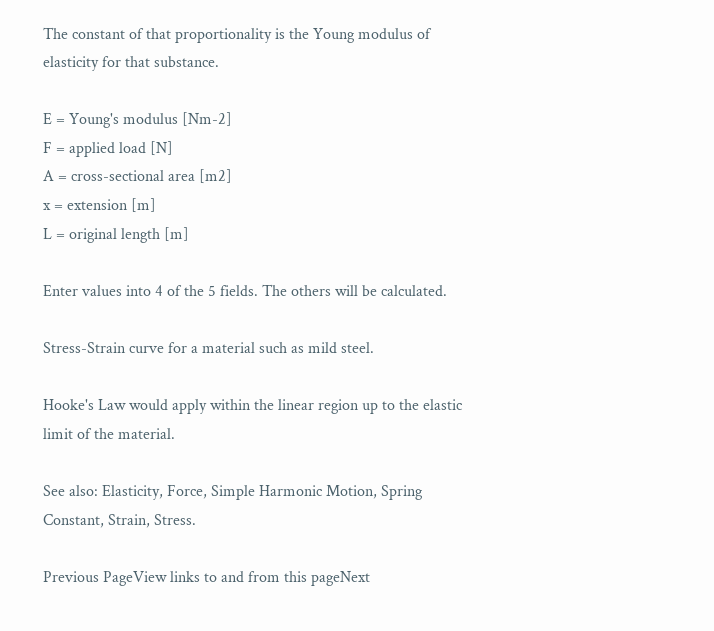The constant of that proportionality is the Young modulus of elasticity for that substance.

E = Young's modulus [Nm-2]
F = applied load [N]
A = cross-sectional area [m2]
x = extension [m]
L = original length [m]

Enter values into 4 of the 5 fields. The others will be calculated.

Stress-Strain curve for a material such as mild steel.

Hooke's Law would apply within the linear region up to the elastic limit of the material.

See also: Elasticity, Force, Simple Harmonic Motion, Spring Constant, Strain, Stress.

Previous PageView links to and from this pageNext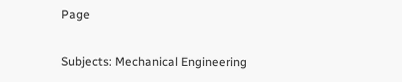Page

Subjects: Mechanical Engineering